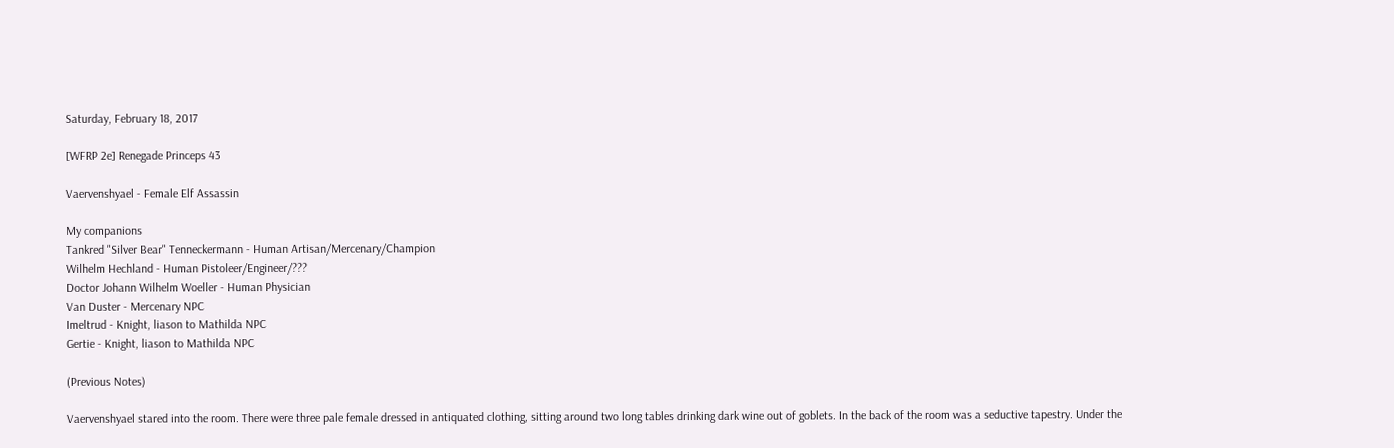Saturday, February 18, 2017

[WFRP 2e] Renegade Princeps 43

Vaervenshyael - Female Elf Assassin

My companions
Tankred "Silver Bear" Tenneckermann - Human Artisan/Mercenary/Champion
Wilhelm Hechland - Human Pistoleer/Engineer/???
Doctor Johann Wilhelm Woeller - Human Physician
Van Duster - Mercenary NPC
Imeltrud - Knight, liason to Mathilda NPC
Gertie - Knight, liason to Mathilda NPC

(Previous Notes)

Vaervenshyael stared into the room. There were three pale female dressed in antiquated clothing, sitting around two long tables drinking dark wine out of goblets. In the back of the room was a seductive tapestry. Under the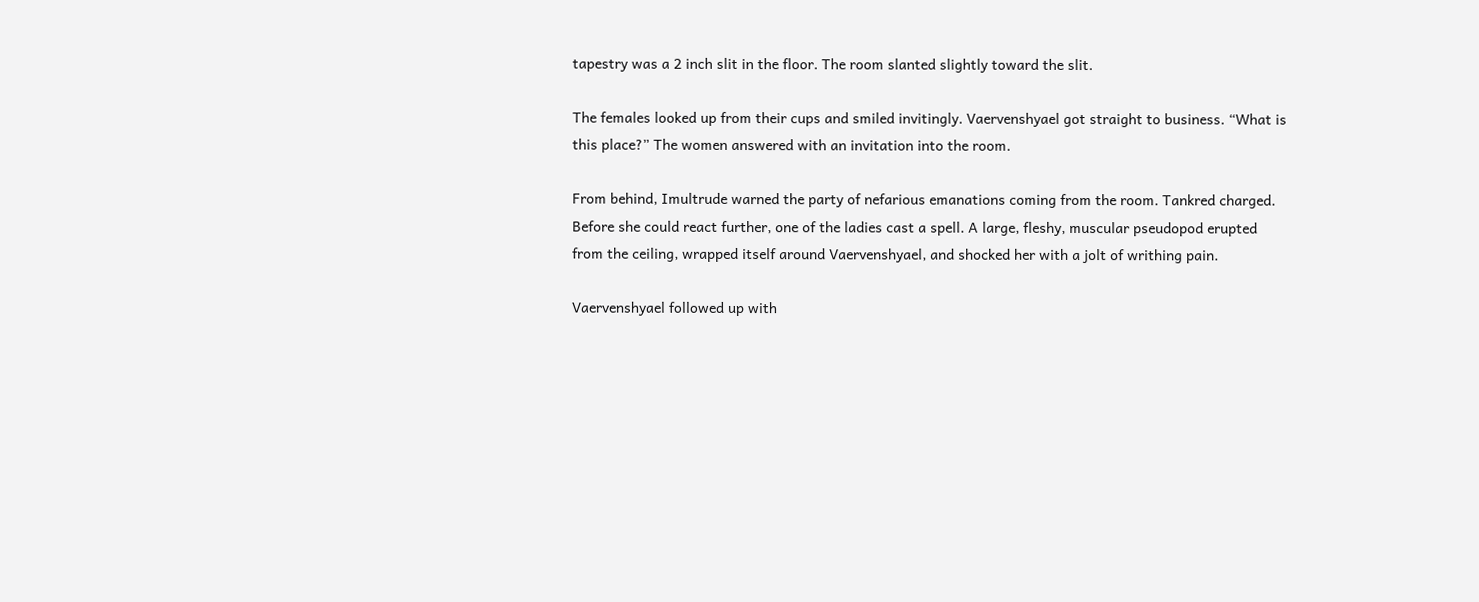tapestry was a 2 inch slit in the floor. The room slanted slightly toward the slit.

The females looked up from their cups and smiled invitingly. Vaervenshyael got straight to business. “What is this place?” The women answered with an invitation into the room.

From behind, Imultrude warned the party of nefarious emanations coming from the room. Tankred charged. Before she could react further, one of the ladies cast a spell. A large, fleshy, muscular pseudopod erupted from the ceiling, wrapped itself around Vaervenshyael, and shocked her with a jolt of writhing pain.

Vaervenshyael followed up with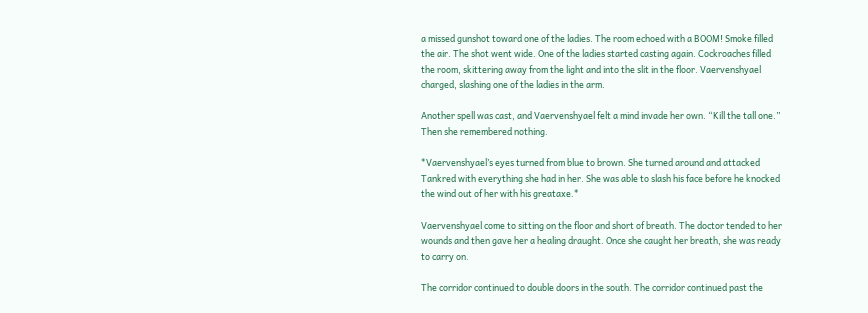a missed gunshot toward one of the ladies. The room echoed with a BOOM! Smoke filled the air. The shot went wide. One of the ladies started casting again. Cockroaches filled the room, skittering away from the light and into the slit in the floor. Vaervenshyael charged, slashing one of the ladies in the arm.

Another spell was cast, and Vaervenshyael felt a mind invade her own. “Kill the tall one.” Then she remembered nothing.

*Vaervenshyael’s eyes turned from blue to brown. She turned around and attacked Tankred with everything she had in her. She was able to slash his face before he knocked the wind out of her with his greataxe.*

Vaervenshyael come to sitting on the floor and short of breath. The doctor tended to her wounds and then gave her a healing draught. Once she caught her breath, she was ready to carry on.

The corridor continued to double doors in the south. The corridor continued past the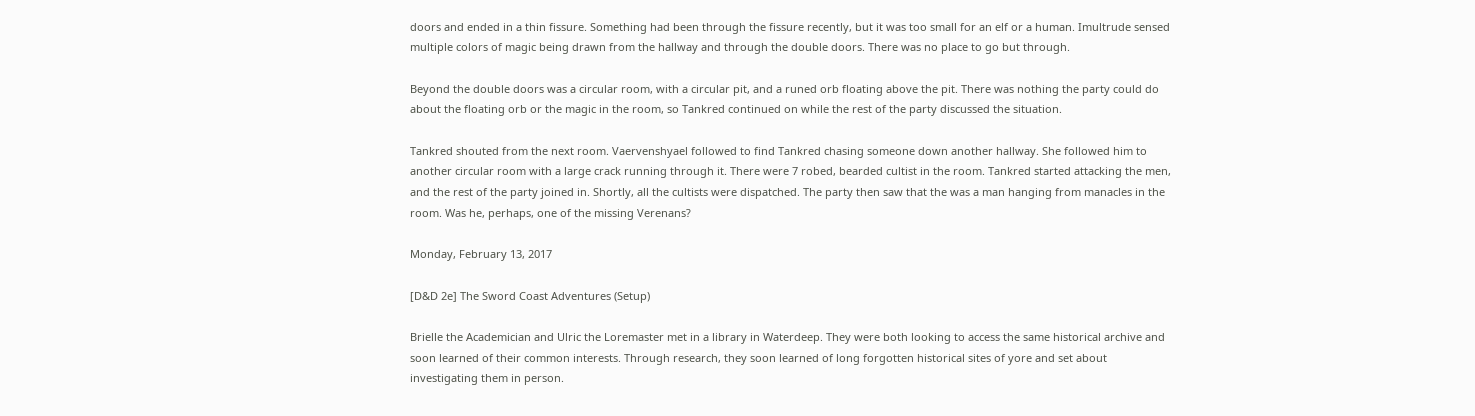doors and ended in a thin fissure. Something had been through the fissure recently, but it was too small for an elf or a human. Imultrude sensed multiple colors of magic being drawn from the hallway and through the double doors. There was no place to go but through.

Beyond the double doors was a circular room, with a circular pit, and a runed orb floating above the pit. There was nothing the party could do about the floating orb or the magic in the room, so Tankred continued on while the rest of the party discussed the situation.

Tankred shouted from the next room. Vaervenshyael followed to find Tankred chasing someone down another hallway. She followed him to another circular room with a large crack running through it. There were 7 robed, bearded cultist in the room. Tankred started attacking the men, and the rest of the party joined in. Shortly, all the cultists were dispatched. The party then saw that the was a man hanging from manacles in the room. Was he, perhaps, one of the missing Verenans?

Monday, February 13, 2017

[D&D 2e] The Sword Coast Adventures (Setup)

Brielle the Academician and Ulric the Loremaster met in a library in Waterdeep. They were both looking to access the same historical archive and soon learned of their common interests. Through research, they soon learned of long forgotten historical sites of yore and set about investigating them in person.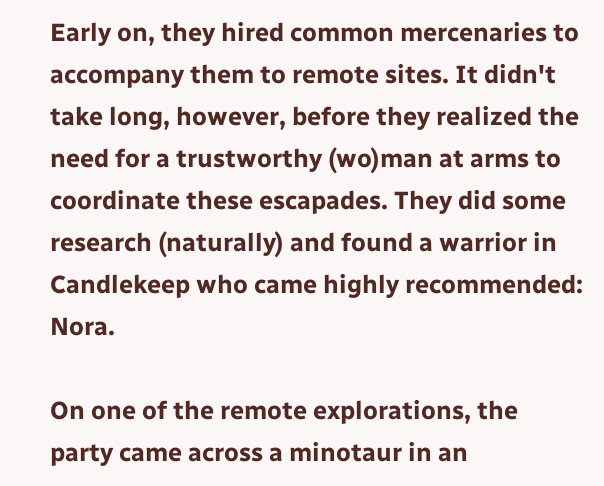Early on, they hired common mercenaries to accompany them to remote sites. It didn't take long, however, before they realized the need for a trustworthy (wo)man at arms to coordinate these escapades. They did some research (naturally) and found a warrior in Candlekeep who came highly recommended: Nora.

On one of the remote explorations, the party came across a minotaur in an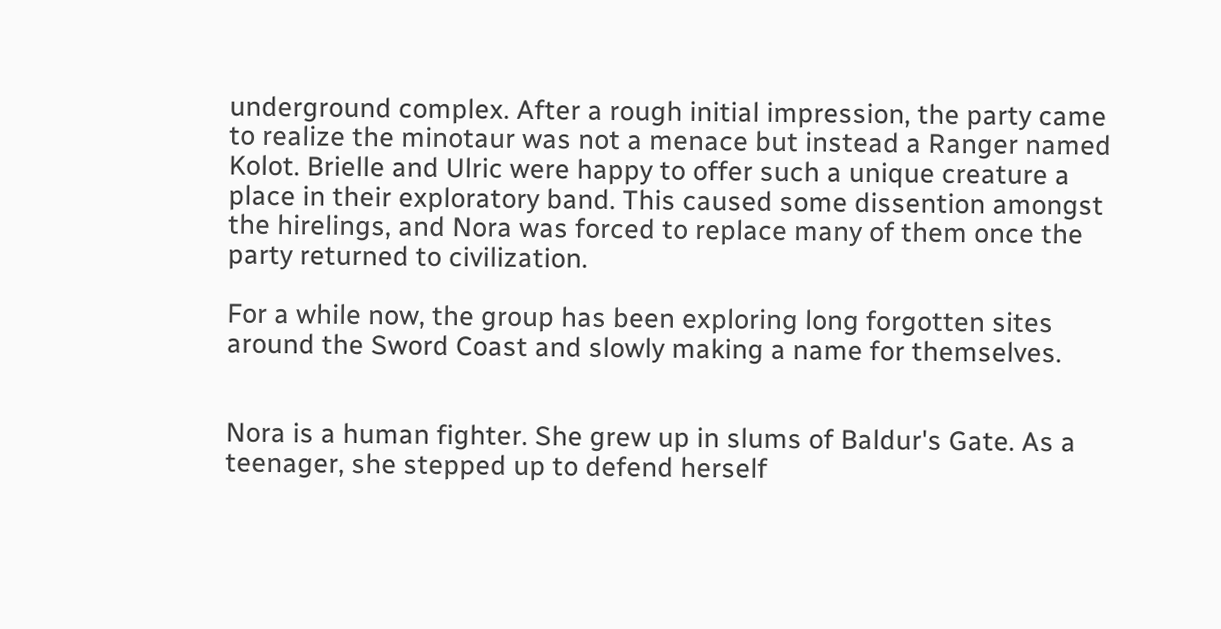underground complex. After a rough initial impression, the party came to realize the minotaur was not a menace but instead a Ranger named Kolot. Brielle and Ulric were happy to offer such a unique creature a place in their exploratory band. This caused some dissention amongst the hirelings, and Nora was forced to replace many of them once the party returned to civilization.

For a while now, the group has been exploring long forgotten sites around the Sword Coast and slowly making a name for themselves.


Nora is a human fighter. She grew up in slums of Baldur's Gate. As a teenager, she stepped up to defend herself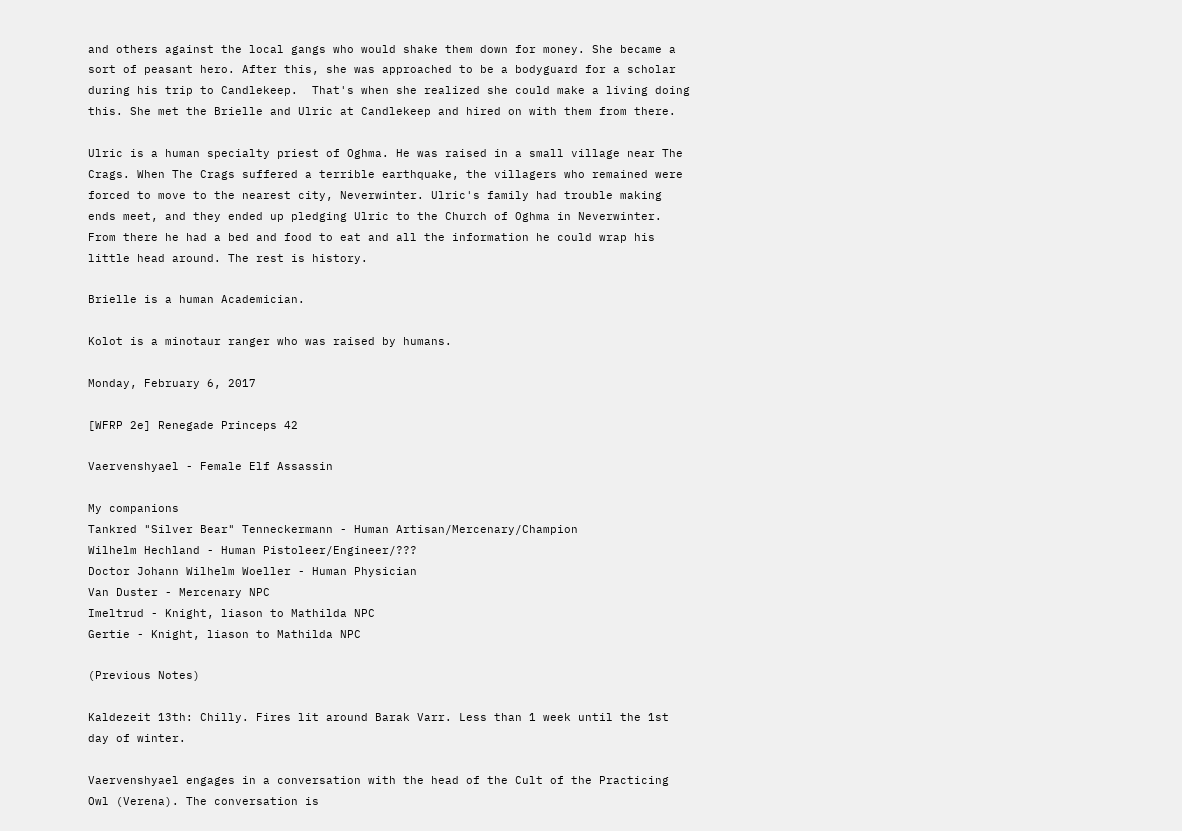and others against the local gangs who would shake them down for money. She became a sort of peasant hero. After this, she was approached to be a bodyguard for a scholar during his trip to Candlekeep.  That's when she realized she could make a living doing this. She met the Brielle and Ulric at Candlekeep and hired on with them from there.

Ulric is a human specialty priest of Oghma. He was raised in a small village near The Crags. When The Crags suffered a terrible earthquake, the villagers who remained were forced to move to the nearest city, Neverwinter. Ulric's family had trouble making ends meet, and they ended up pledging Ulric to the Church of Oghma in Neverwinter. From there he had a bed and food to eat and all the information he could wrap his little head around. The rest is history.

Brielle is a human Academician.

Kolot is a minotaur ranger who was raised by humans.

Monday, February 6, 2017

[WFRP 2e] Renegade Princeps 42

Vaervenshyael - Female Elf Assassin

My companions
Tankred "Silver Bear" Tenneckermann - Human Artisan/Mercenary/Champion
Wilhelm Hechland - Human Pistoleer/Engineer/???
Doctor Johann Wilhelm Woeller - Human Physician
Van Duster - Mercenary NPC
Imeltrud - Knight, liason to Mathilda NPC
Gertie - Knight, liason to Mathilda NPC

(Previous Notes)

Kaldezeit 13th: Chilly. Fires lit around Barak Varr. Less than 1 week until the 1st day of winter.

Vaervenshyael engages in a conversation with the head of the Cult of the Practicing Owl (Verena). The conversation is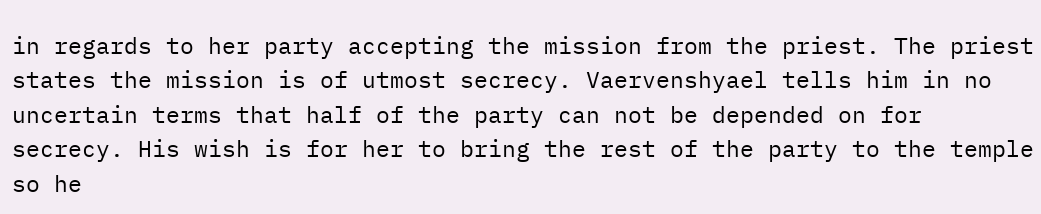in regards to her party accepting the mission from the priest. The priest states the mission is of utmost secrecy. Vaervenshyael tells him in no uncertain terms that half of the party can not be depended on for secrecy. His wish is for her to bring the rest of the party to the temple so he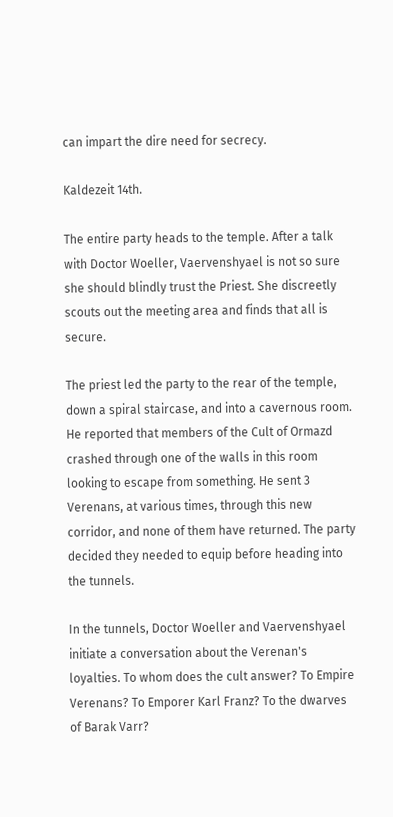can impart the dire need for secrecy.

Kaldezeit 14th.

The entire party heads to the temple. After a talk with Doctor Woeller, Vaervenshyael is not so sure she should blindly trust the Priest. She discreetly scouts out the meeting area and finds that all is secure.

The priest led the party to the rear of the temple, down a spiral staircase, and into a cavernous room. He reported that members of the Cult of Ormazd crashed through one of the walls in this room looking to escape from something. He sent 3 Verenans, at various times, through this new corridor, and none of them have returned. The party decided they needed to equip before heading into the tunnels.

In the tunnels, Doctor Woeller and Vaervenshyael initiate a conversation about the Verenan's loyalties. To whom does the cult answer? To Empire Verenans? To Emporer Karl Franz? To the dwarves of Barak Varr?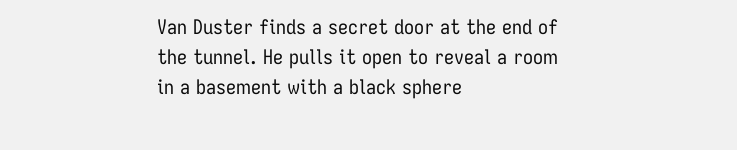Van Duster finds a secret door at the end of the tunnel. He pulls it open to reveal a room in a basement with a black sphere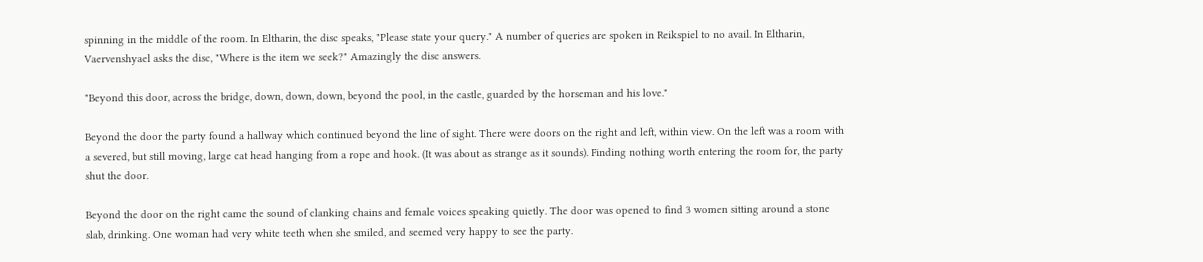spinning in the middle of the room. In Eltharin, the disc speaks, "Please state your query." A number of queries are spoken in Reikspiel to no avail. In Eltharin, Vaervenshyael asks the disc, "Where is the item we seek?" Amazingly the disc answers.

"Beyond this door, across the bridge, down, down, down, beyond the pool, in the castle, guarded by the horseman and his love."

Beyond the door the party found a hallway which continued beyond the line of sight. There were doors on the right and left, within view. On the left was a room with a severed, but still moving, large cat head hanging from a rope and hook. (It was about as strange as it sounds). Finding nothing worth entering the room for, the party shut the door.

Beyond the door on the right came the sound of clanking chains and female voices speaking quietly. The door was opened to find 3 women sitting around a stone slab, drinking. One woman had very white teeth when she smiled, and seemed very happy to see the party.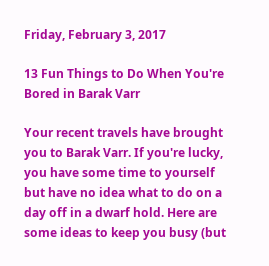Friday, February 3, 2017

13 Fun Things to Do When You're Bored in Barak Varr

Your recent travels have brought you to Barak Varr. If you're lucky, you have some time to yourself but have no idea what to do on a day off in a dwarf hold. Here are some ideas to keep you busy (but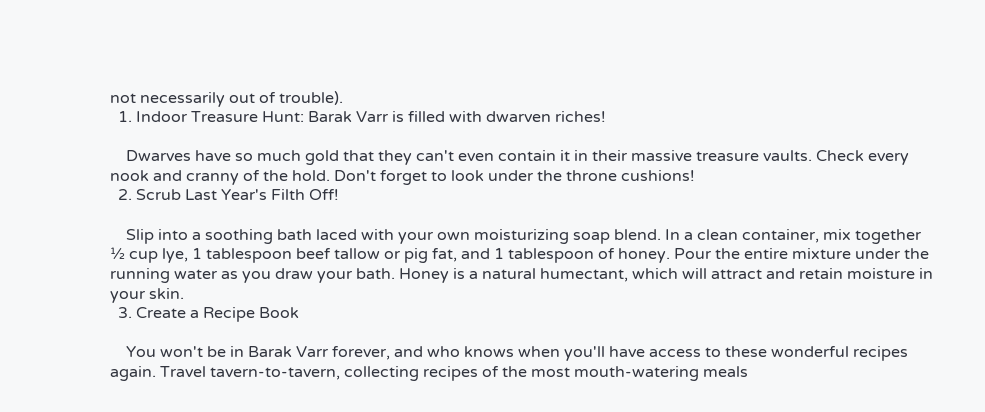not necessarily out of trouble).
  1. Indoor Treasure Hunt: Barak Varr is filled with dwarven riches!

    Dwarves have so much gold that they can't even contain it in their massive treasure vaults. Check every nook and cranny of the hold. Don't forget to look under the throne cushions!
  2. Scrub Last Year's Filth Off!

    Slip into a soothing bath laced with your own moisturizing soap blend. In a clean container, mix together ½ cup lye, 1 tablespoon beef tallow or pig fat, and 1 tablespoon of honey. Pour the entire mixture under the running water as you draw your bath. Honey is a natural humectant, which will attract and retain moisture in your skin.
  3. Create a Recipe Book

    You won't be in Barak Varr forever, and who knows when you'll have access to these wonderful recipes again. Travel tavern-to-tavern, collecting recipes of the most mouth-watering meals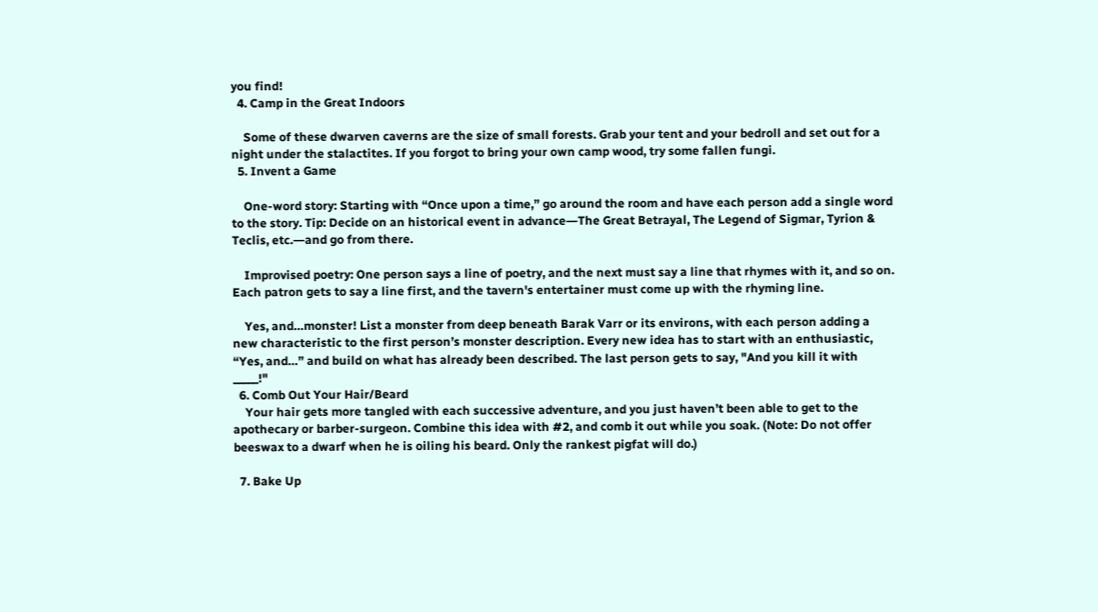you find!
  4. Camp in the Great Indoors

    Some of these dwarven caverns are the size of small forests. Grab your tent and your bedroll and set out for a night under the stalactites. If you forgot to bring your own camp wood, try some fallen fungi.
  5. Invent a Game

    One-word story: Starting with “Once upon a time,” go around the room and have each person add a single word to the story. Tip: Decide on an historical event in advance―The Great Betrayal, The Legend of Sigmar, Tyrion & Teclis, etc.―and go from there.

    Improvised poetry: One person says a line of poetry, and the next must say a line that rhymes with it, and so on. Each patron gets to say a line first, and the tavern's entertainer must come up with the rhyming line.

    Yes, and…monster! List a monster from deep beneath Barak Varr or its environs, with each person adding a new characteristic to the first person’s monster description. Every new idea has to start with an enthusiastic, “Yes, and…” and build on what has already been described. The last person gets to say, "And you kill it with _____!"
  6. Comb Out Your Hair/Beard
    Your hair gets more tangled with each successive adventure, and you just haven’t been able to get to the apothecary or barber-surgeon. Combine this idea with #2, and comb it out while you soak. (Note: Do not offer beeswax to a dwarf when he is oiling his beard. Only the rankest pigfat will do.)

  7. Bake Up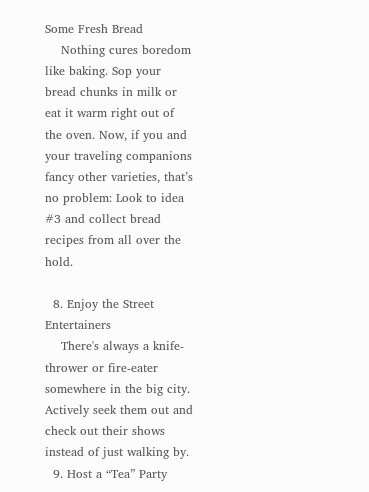Some Fresh Bread
    Nothing cures boredom like baking. Sop your bread chunks in milk or eat it warm right out of the oven. Now, if you and your traveling companions fancy other varieties, that’s no problem: Look to idea #3 and collect bread recipes from all over the hold.

  8. Enjoy the Street Entertainers
    There's always a knife-thrower or fire-eater somewhere in the big city. Actively seek them out and check out their shows instead of just walking by.
  9. Host a “Tea” Party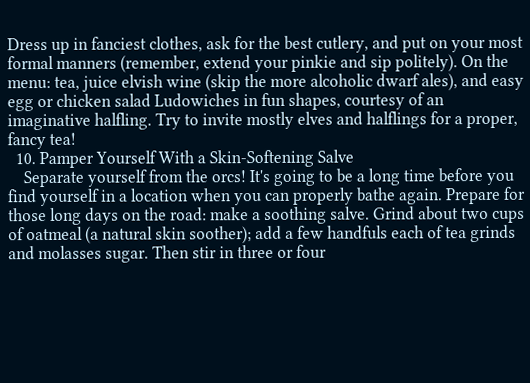Dress up in fanciest clothes, ask for the best cutlery, and put on your most formal manners (remember, extend your pinkie and sip politely). On the menu: tea, juice elvish wine (skip the more alcoholic dwarf ales), and easy egg or chicken salad Ludowiches in fun shapes, courtesy of an imaginative halfling. Try to invite mostly elves and halflings for a proper, fancy tea!
  10. Pamper Yourself With a Skin-Softening Salve
    Separate yourself from the orcs! It's going to be a long time before you find yourself in a location when you can properly bathe again. Prepare for those long days on the road: make a soothing salve. Grind about two cups of oatmeal (a natural skin soother); add a few handfuls each of tea grinds and molasses sugar. Then stir in three or four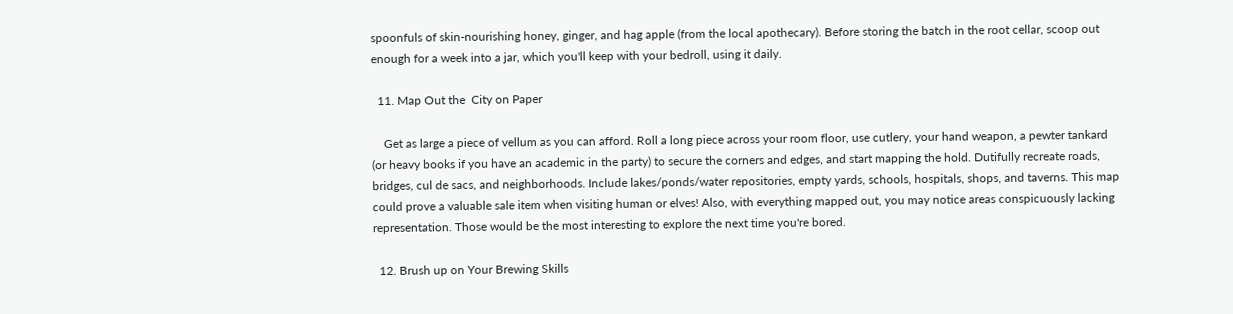spoonfuls of skin-nourishing honey, ginger, and hag apple (from the local apothecary). Before storing the batch in the root cellar, scoop out enough for a week into a jar, which you'll keep with your bedroll, using it daily.

  11. Map Out the  City on Paper

    Get as large a piece of vellum as you can afford. Roll a long piece across your room floor, use cutlery, your hand weapon, a pewter tankard (or heavy books if you have an academic in the party) to secure the corners and edges, and start mapping the hold. Dutifully recreate roads, bridges, cul de sacs, and neighborhoods. Include lakes/ponds/water repositories, empty yards, schools, hospitals, shops, and taverns. This map could prove a valuable sale item when visiting human or elves! Also, with everything mapped out, you may notice areas conspicuously lacking representation. Those would be the most interesting to explore the next time you're bored.

  12. Brush up on Your Brewing Skills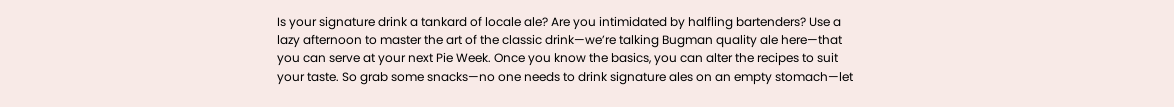Is your signature drink a tankard of locale ale? Are you intimidated by halfling bartenders? Use a lazy afternoon to master the art of the classic drink—we’re talking Bugman quality ale here—that you can serve at your next Pie Week. Once you know the basics, you can alter the recipes to suit your taste. So grab some snacks—no one needs to drink signature ales on an empty stomach—let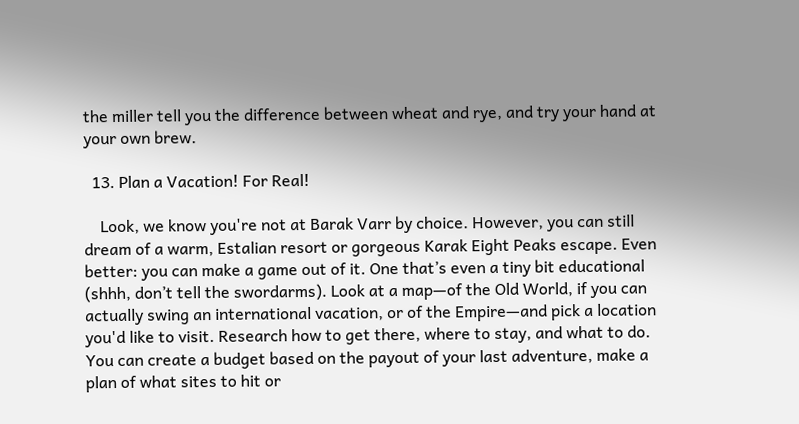the miller tell you the difference between wheat and rye, and try your hand at your own brew.

  13. Plan a Vacation! For Real!

    Look, we know you're not at Barak Varr by choice. However, you can still dream of a warm, Estalian resort or gorgeous Karak Eight Peaks escape. Even better: you can make a game out of it. One that’s even a tiny bit educational (shhh, don’t tell the swordarms). Look at a map—of the Old World, if you can actually swing an international vacation, or of the Empire—and pick a location you'd like to visit. Research how to get there, where to stay, and what to do. You can create a budget based on the payout of your last adventure, make a plan of what sites to hit or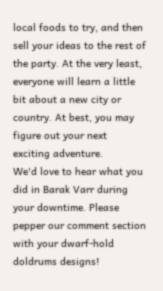local foods to try, and then sell your ideas to the rest of the party. At the very least, everyone will learn a little bit about a new city or country. At best, you may figure out your next exciting adventure.
We'd love to hear what you did in Barak Varr during your downtime. Please pepper our comment section with your dwarf-hold doldrums designs!